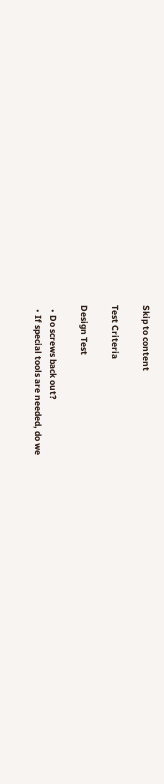Skip to content

Test Criteria

Design Test

  • Do screws back out?
  • If special tools are needed, do we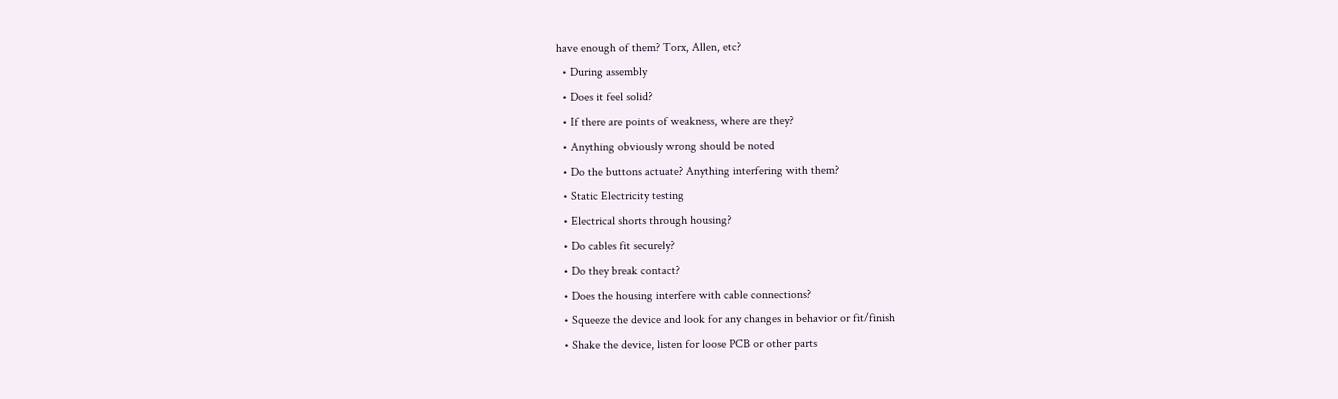have enough of them? Torx, Allen, etc?
  • During assembly
  • Does it feel solid?
  • If there are points of weakness, where are they?
  • Anything obviously wrong should be noted
  • Do the buttons actuate? Anything interfering with them?
  • Static Electricity testing
  • Electrical shorts through housing?
  • Do cables fit securely?
  • Do they break contact?
  • Does the housing interfere with cable connections?
  • Squeeze the device and look for any changes in behavior or fit/finish
  • Shake the device, listen for loose PCB or other parts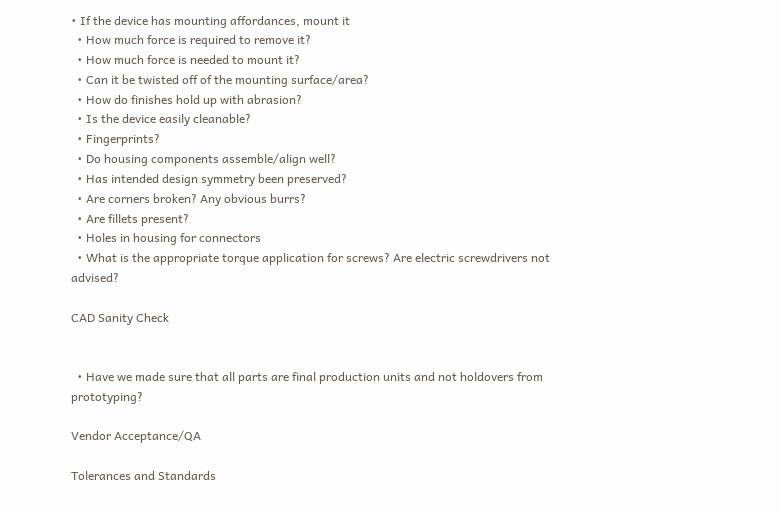• If the device has mounting affordances, mount it
  • How much force is required to remove it?
  • How much force is needed to mount it?
  • Can it be twisted off of the mounting surface/area?
  • How do finishes hold up with abrasion?
  • Is the device easily cleanable?
  • Fingerprints?
  • Do housing components assemble/align well?
  • Has intended design symmetry been preserved?
  • Are corners broken? Any obvious burrs?
  • Are fillets present?
  • Holes in housing for connectors
  • What is the appropriate torque application for screws? Are electric screwdrivers not advised?

CAD Sanity Check


  • Have we made sure that all parts are final production units and not holdovers from prototyping?

Vendor Acceptance/QA

Tolerances and Standards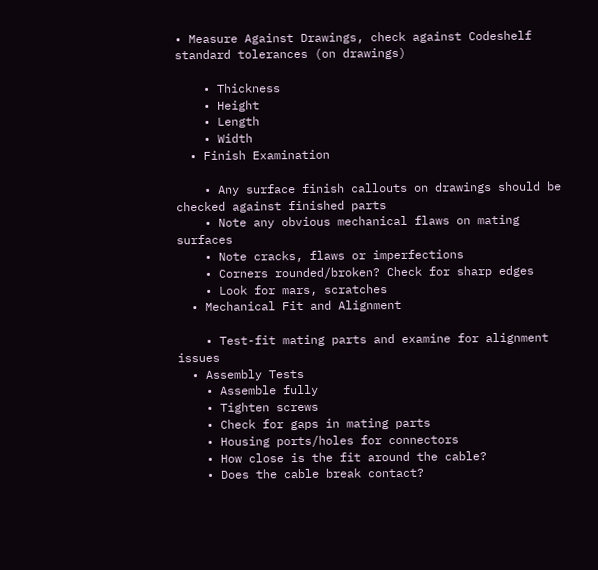• Measure Against Drawings, check against Codeshelf standard tolerances (on drawings)

    • Thickness
    • Height
    • Length
    • Width
  • Finish Examination

    • Any surface finish callouts on drawings should be checked against finished parts
    • Note any obvious mechanical flaws on mating surfaces
    • Note cracks, flaws or imperfections
    • Corners rounded/broken? Check for sharp edges
    • Look for mars, scratches
  • Mechanical Fit and Alignment

    • Test-fit mating parts and examine for alignment issues
  • Assembly Tests
    • Assemble fully
    • Tighten screws
    • Check for gaps in mating parts
    • Housing ports/holes for connectors
    • How close is the fit around the cable?
    • Does the cable break contact?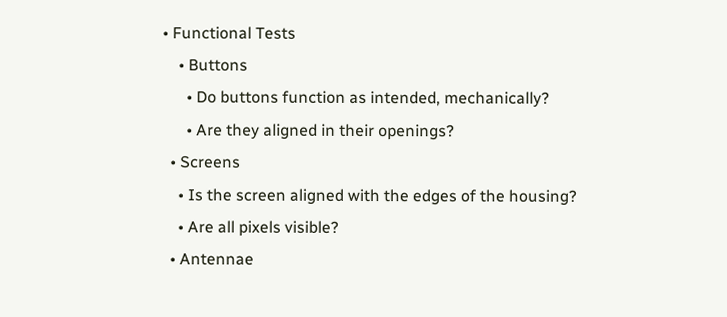• Functional Tests
    • Buttons
      • Do buttons function as intended, mechanically?
      • Are they aligned in their openings?
  • Screens
    • Is the screen aligned with the edges of the housing?
    • Are all pixels visible?
  • Antennae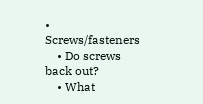• Screws/fasteners
    • Do screws back out?
    • What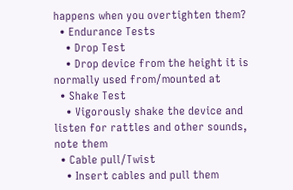happens when you overtighten them?
  • Endurance Tests
    • Drop Test
    • Drop device from the height it is normally used from/mounted at
  • Shake Test
    • Vigorously shake the device and listen for rattles and other sounds, note them
  • Cable pull/Twist
    • Insert cables and pull them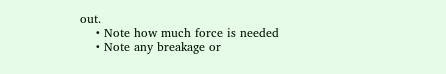out.
    • Note how much force is needed
    • Note any breakage or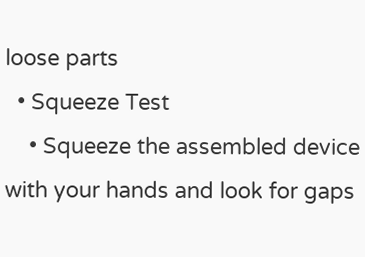loose parts
  • Squeeze Test
    • Squeeze the assembled device with your hands and look for gaps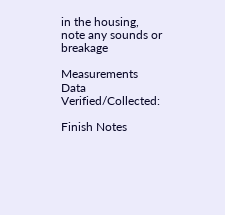in the housing, note any sounds or breakage

Measurements Data Verified/Collected:

Finish Notes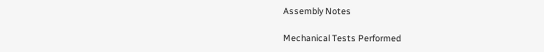Assembly Notes

Mechanical Tests Performed